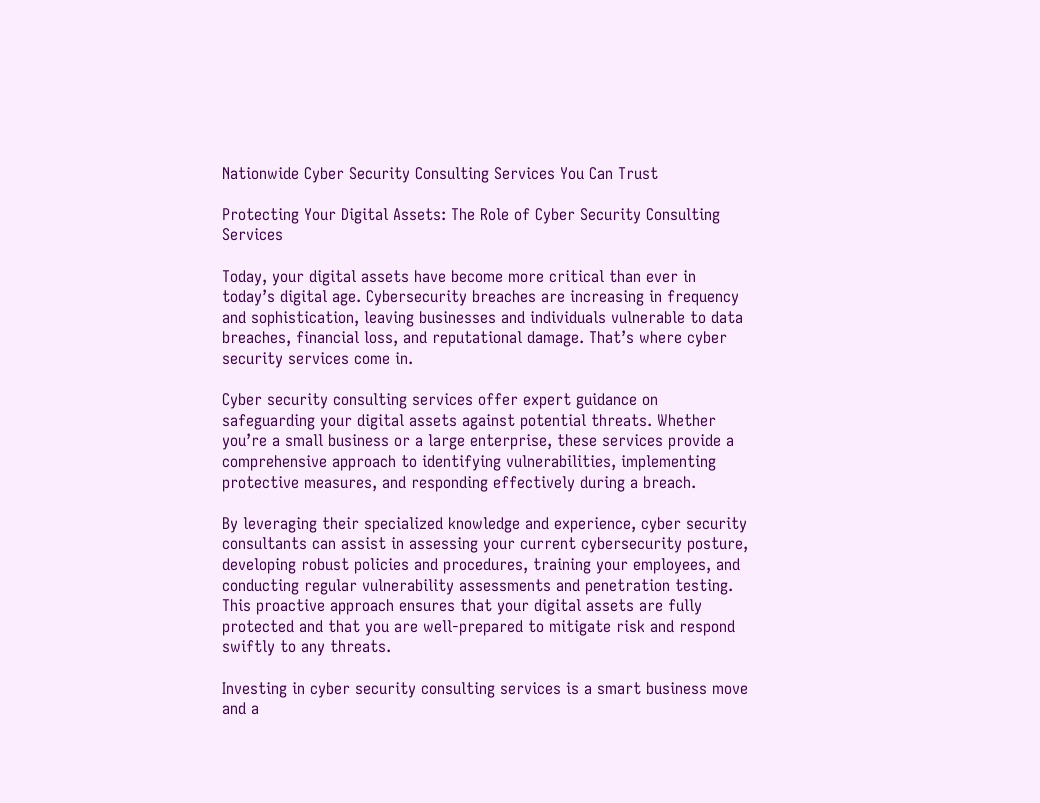Nationwide Cyber Security Consulting Services You Can Trust

Protecting Your Digital Assets: The Role of Cyber Security Consulting Services

Today, your digital assets have become more critical than ever in today’s digital age. Cybersecurity breaches are increasing in frequency and sophistication, leaving businesses and individuals vulnerable to data breaches, financial loss, and reputational damage. That’s where cyber security services come in.

Cyber security consulting services offer expert guidance on safeguarding your digital assets against potential threats. Whether you’re a small business or a large enterprise, these services provide a comprehensive approach to identifying vulnerabilities, implementing protective measures, and responding effectively during a breach.

By leveraging their specialized knowledge and experience, cyber security consultants can assist in assessing your current cybersecurity posture, developing robust policies and procedures, training your employees, and conducting regular vulnerability assessments and penetration testing. This proactive approach ensures that your digital assets are fully protected and that you are well-prepared to mitigate risk and respond swiftly to any threats.

Investing in cyber security consulting services is a smart business move and a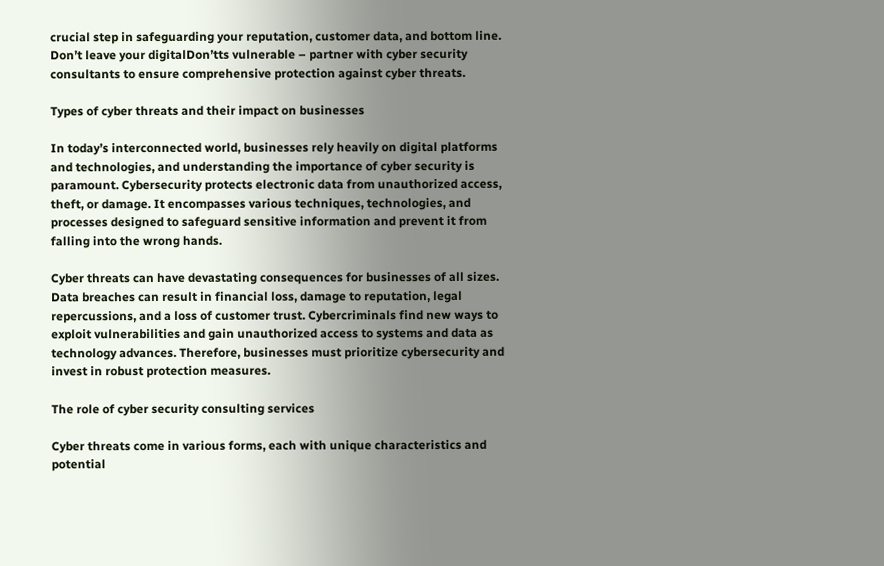crucial step in safeguarding your reputation, customer data, and bottom line. Don’t leave your digitalDon’tts vulnerable – partner with cyber security consultants to ensure comprehensive protection against cyber threats.

Types of cyber threats and their impact on businesses

In today’s interconnected world, businesses rely heavily on digital platforms and technologies, and understanding the importance of cyber security is paramount. Cybersecurity protects electronic data from unauthorized access, theft, or damage. It encompasses various techniques, technologies, and processes designed to safeguard sensitive information and prevent it from falling into the wrong hands.

Cyber threats can have devastating consequences for businesses of all sizes. Data breaches can result in financial loss, damage to reputation, legal repercussions, and a loss of customer trust. Cybercriminals find new ways to exploit vulnerabilities and gain unauthorized access to systems and data as technology advances. Therefore, businesses must prioritize cybersecurity and invest in robust protection measures.

The role of cyber security consulting services

Cyber threats come in various forms, each with unique characteristics and potential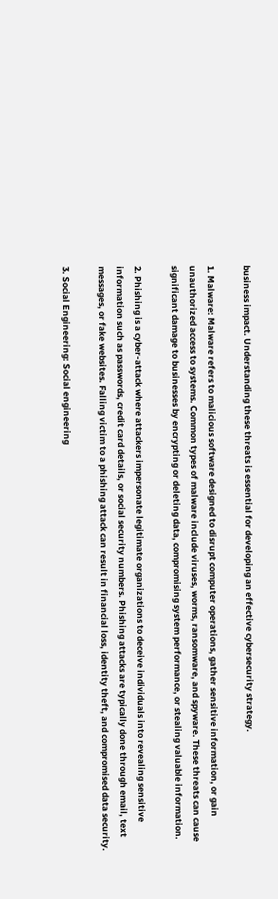business impact. Understanding these threats is essential for developing an effective cybersecurity strategy.

1. Malware: Malware refers to malicious software designed to disrupt computer operations, gather sensitive information, or gain unauthorized access to systems. Common types of malware include viruses, worms, ransomware, and spyware. These threats can cause significant damage to businesses by encrypting or deleting data, compromising system performance, or stealing valuable information.

2. Phishing is a cyber-attack where attackers impersonate legitimate organizations to deceive individuals into revealing sensitive information such as passwords, credit card details, or social security numbers. Phishing attacks are typically done through email, text messages, or fake websites. Falling victim to a phishing attack can result in financial loss, identity theft, and compromised data security.

3. Social Engineering: Social engineering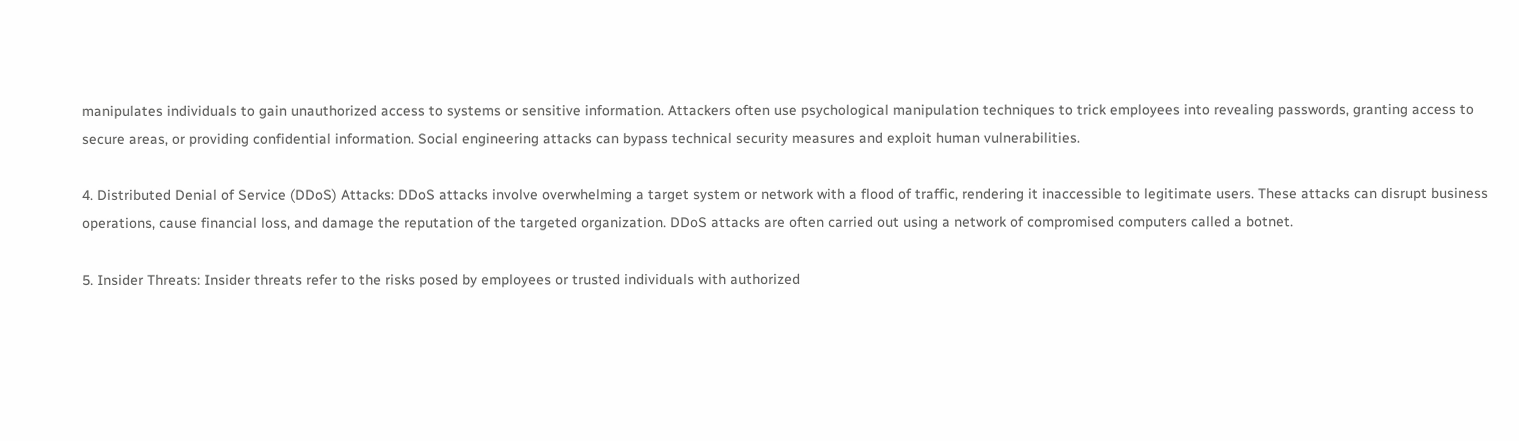manipulates individuals to gain unauthorized access to systems or sensitive information. Attackers often use psychological manipulation techniques to trick employees into revealing passwords, granting access to secure areas, or providing confidential information. Social engineering attacks can bypass technical security measures and exploit human vulnerabilities.

4. Distributed Denial of Service (DDoS) Attacks: DDoS attacks involve overwhelming a target system or network with a flood of traffic, rendering it inaccessible to legitimate users. These attacks can disrupt business operations, cause financial loss, and damage the reputation of the targeted organization. DDoS attacks are often carried out using a network of compromised computers called a botnet.

5. Insider Threats: Insider threats refer to the risks posed by employees or trusted individuals with authorized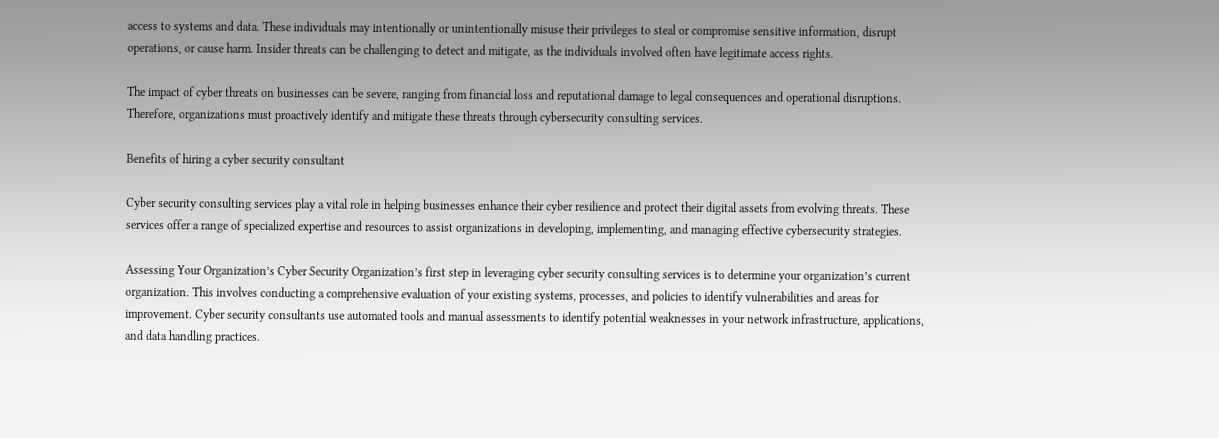access to systems and data. These individuals may intentionally or unintentionally misuse their privileges to steal or compromise sensitive information, disrupt operations, or cause harm. Insider threats can be challenging to detect and mitigate, as the individuals involved often have legitimate access rights.

The impact of cyber threats on businesses can be severe, ranging from financial loss and reputational damage to legal consequences and operational disruptions. Therefore, organizations must proactively identify and mitigate these threats through cybersecurity consulting services.

Benefits of hiring a cyber security consultant

Cyber security consulting services play a vital role in helping businesses enhance their cyber resilience and protect their digital assets from evolving threats. These services offer a range of specialized expertise and resources to assist organizations in developing, implementing, and managing effective cybersecurity strategies.

Assessing Your Organization’s Cyber Security Organization’s first step in leveraging cyber security consulting services is to determine your organization’s current organization. This involves conducting a comprehensive evaluation of your existing systems, processes, and policies to identify vulnerabilities and areas for improvement. Cyber security consultants use automated tools and manual assessments to identify potential weaknesses in your network infrastructure, applications, and data handling practices.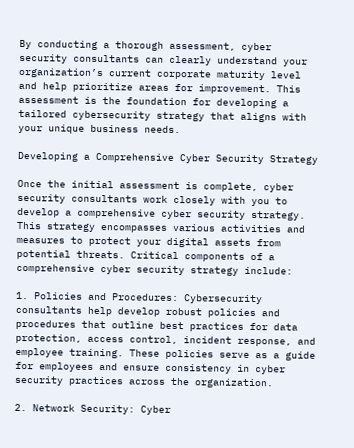By conducting a thorough assessment, cyber security consultants can clearly understand your organization’s current corporate maturity level and help prioritize areas for improvement. This assessment is the foundation for developing a tailored cybersecurity strategy that aligns with your unique business needs.

Developing a Comprehensive Cyber Security Strategy

Once the initial assessment is complete, cyber security consultants work closely with you to develop a comprehensive cyber security strategy. This strategy encompasses various activities and measures to protect your digital assets from potential threats. Critical components of a comprehensive cyber security strategy include:

1. Policies and Procedures: Cybersecurity consultants help develop robust policies and procedures that outline best practices for data protection, access control, incident response, and employee training. These policies serve as a guide for employees and ensure consistency in cyber security practices across the organization.

2. Network Security: Cyber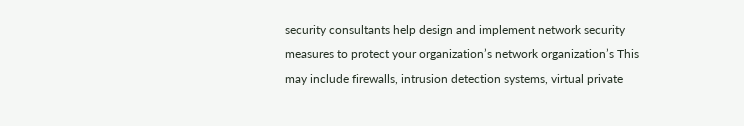security consultants help design and implement network security measures to protect your organization’s network organization’s This may include firewalls, intrusion detection systems, virtual private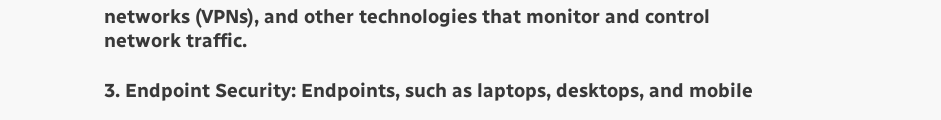networks (VPNs), and other technologies that monitor and control network traffic.

3. Endpoint Security: Endpoints, such as laptops, desktops, and mobile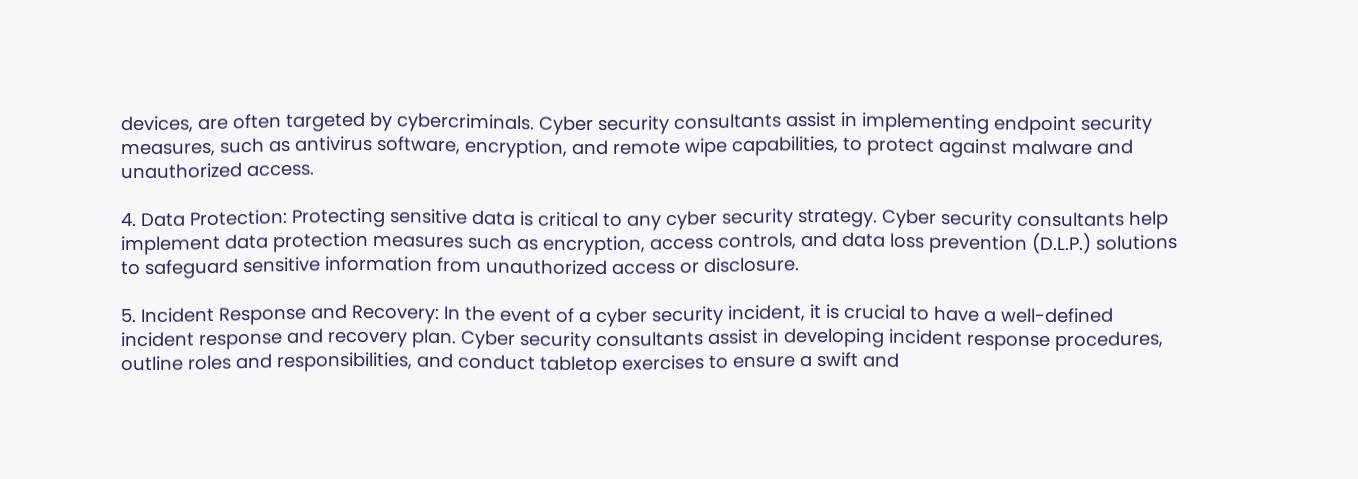devices, are often targeted by cybercriminals. Cyber security consultants assist in implementing endpoint security measures, such as antivirus software, encryption, and remote wipe capabilities, to protect against malware and unauthorized access.

4. Data Protection: Protecting sensitive data is critical to any cyber security strategy. Cyber security consultants help implement data protection measures such as encryption, access controls, and data loss prevention (D.L.P.) solutions to safeguard sensitive information from unauthorized access or disclosure.

5. Incident Response and Recovery: In the event of a cyber security incident, it is crucial to have a well-defined incident response and recovery plan. Cyber security consultants assist in developing incident response procedures, outline roles and responsibilities, and conduct tabletop exercises to ensure a swift and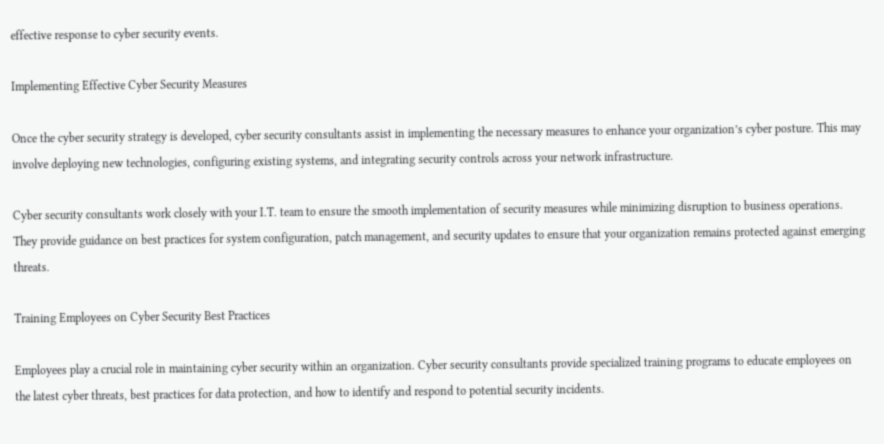effective response to cyber security events.

Implementing Effective Cyber Security Measures

Once the cyber security strategy is developed, cyber security consultants assist in implementing the necessary measures to enhance your organization’s cyber posture. This may involve deploying new technologies, configuring existing systems, and integrating security controls across your network infrastructure.

Cyber security consultants work closely with your I.T. team to ensure the smooth implementation of security measures while minimizing disruption to business operations. They provide guidance on best practices for system configuration, patch management, and security updates to ensure that your organization remains protected against emerging threats.

Training Employees on Cyber Security Best Practices

Employees play a crucial role in maintaining cyber security within an organization. Cyber security consultants provide specialized training programs to educate employees on the latest cyber threats, best practices for data protection, and how to identify and respond to potential security incidents.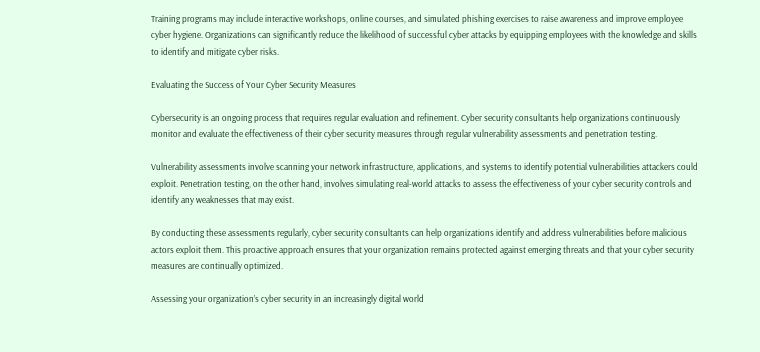Training programs may include interactive workshops, online courses, and simulated phishing exercises to raise awareness and improve employee cyber hygiene. Organizations can significantly reduce the likelihood of successful cyber attacks by equipping employees with the knowledge and skills to identify and mitigate cyber risks.

Evaluating the Success of Your Cyber Security Measures

Cybersecurity is an ongoing process that requires regular evaluation and refinement. Cyber security consultants help organizations continuously monitor and evaluate the effectiveness of their cyber security measures through regular vulnerability assessments and penetration testing.

Vulnerability assessments involve scanning your network infrastructure, applications, and systems to identify potential vulnerabilities attackers could exploit. Penetration testing, on the other hand, involves simulating real-world attacks to assess the effectiveness of your cyber security controls and identify any weaknesses that may exist.

By conducting these assessments regularly, cyber security consultants can help organizations identify and address vulnerabilities before malicious actors exploit them. This proactive approach ensures that your organization remains protected against emerging threats and that your cyber security measures are continually optimized.

Assessing your organization’s cyber security in an increasingly digital world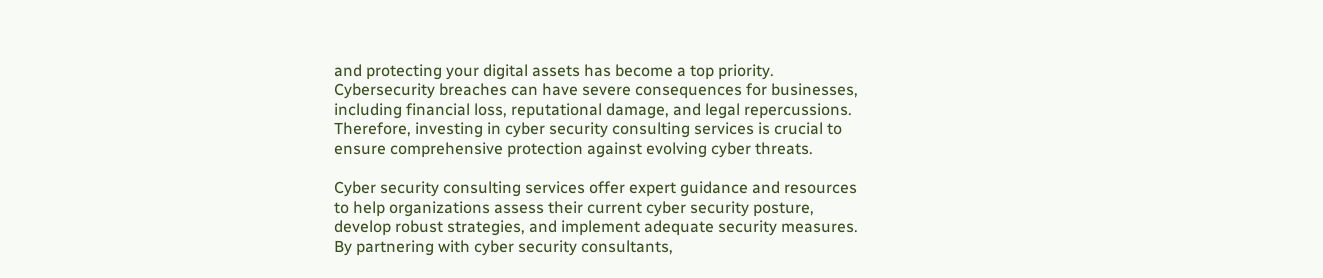and protecting your digital assets has become a top priority. Cybersecurity breaches can have severe consequences for businesses, including financial loss, reputational damage, and legal repercussions. Therefore, investing in cyber security consulting services is crucial to ensure comprehensive protection against evolving cyber threats.

Cyber security consulting services offer expert guidance and resources to help organizations assess their current cyber security posture, develop robust strategies, and implement adequate security measures. By partnering with cyber security consultants,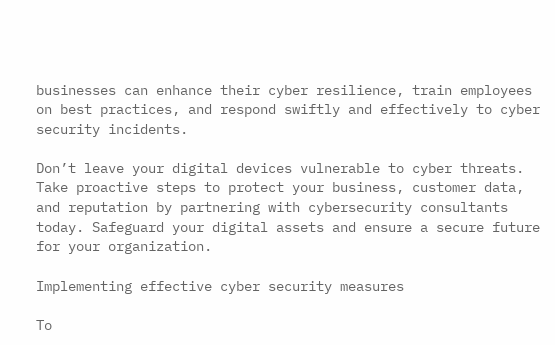businesses can enhance their cyber resilience, train employees on best practices, and respond swiftly and effectively to cyber security incidents.

Don’t leave your digital devices vulnerable to cyber threats. Take proactive steps to protect your business, customer data, and reputation by partnering with cybersecurity consultants today. Safeguard your digital assets and ensure a secure future for your organization.

Implementing effective cyber security measures

To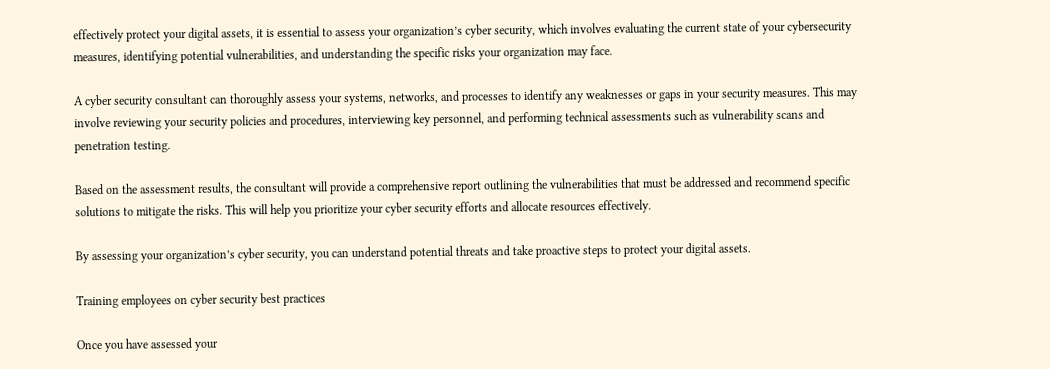effectively protect your digital assets, it is essential to assess your organization’s cyber security, which involves evaluating the current state of your cybersecurity measures, identifying potential vulnerabilities, and understanding the specific risks your organization may face.

A cyber security consultant can thoroughly assess your systems, networks, and processes to identify any weaknesses or gaps in your security measures. This may involve reviewing your security policies and procedures, interviewing key personnel, and performing technical assessments such as vulnerability scans and penetration testing.

Based on the assessment results, the consultant will provide a comprehensive report outlining the vulnerabilities that must be addressed and recommend specific solutions to mitigate the risks. This will help you prioritize your cyber security efforts and allocate resources effectively.

By assessing your organization’s cyber security, you can understand potential threats and take proactive steps to protect your digital assets.

Training employees on cyber security best practices

Once you have assessed your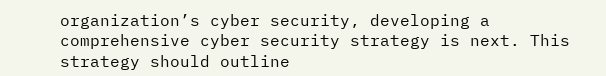organization’s cyber security, developing a comprehensive cyber security strategy is next. This strategy should outline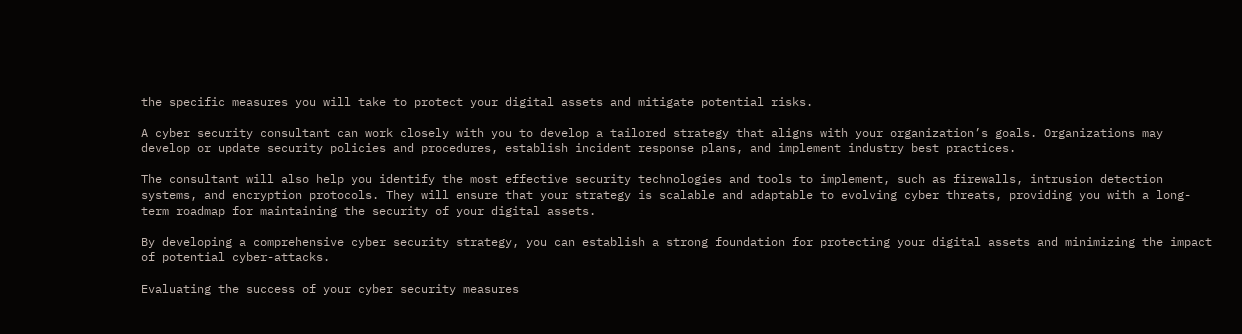the specific measures you will take to protect your digital assets and mitigate potential risks.

A cyber security consultant can work closely with you to develop a tailored strategy that aligns with your organization’s goals. Organizations may develop or update security policies and procedures, establish incident response plans, and implement industry best practices.

The consultant will also help you identify the most effective security technologies and tools to implement, such as firewalls, intrusion detection systems, and encryption protocols. They will ensure that your strategy is scalable and adaptable to evolving cyber threats, providing you with a long-term roadmap for maintaining the security of your digital assets.

By developing a comprehensive cyber security strategy, you can establish a strong foundation for protecting your digital assets and minimizing the impact of potential cyber-attacks.

Evaluating the success of your cyber security measures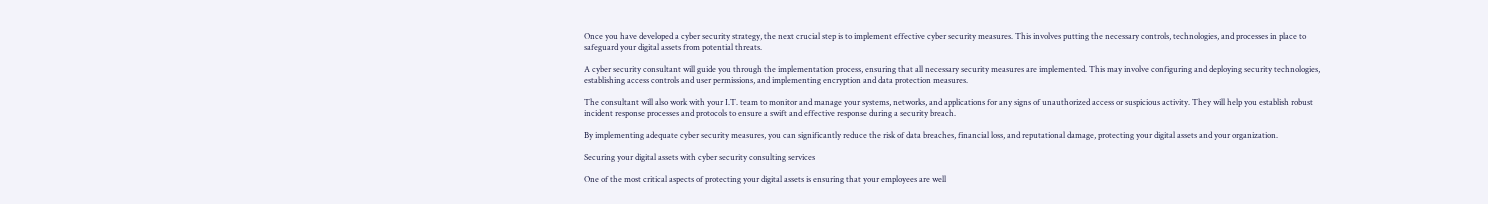Once you have developed a cyber security strategy, the next crucial step is to implement effective cyber security measures. This involves putting the necessary controls, technologies, and processes in place to safeguard your digital assets from potential threats.

A cyber security consultant will guide you through the implementation process, ensuring that all necessary security measures are implemented. This may involve configuring and deploying security technologies, establishing access controls and user permissions, and implementing encryption and data protection measures.

The consultant will also work with your I.T. team to monitor and manage your systems, networks, and applications for any signs of unauthorized access or suspicious activity. They will help you establish robust incident response processes and protocols to ensure a swift and effective response during a security breach.

By implementing adequate cyber security measures, you can significantly reduce the risk of data breaches, financial loss, and reputational damage, protecting your digital assets and your organization.

Securing your digital assets with cyber security consulting services

One of the most critical aspects of protecting your digital assets is ensuring that your employees are well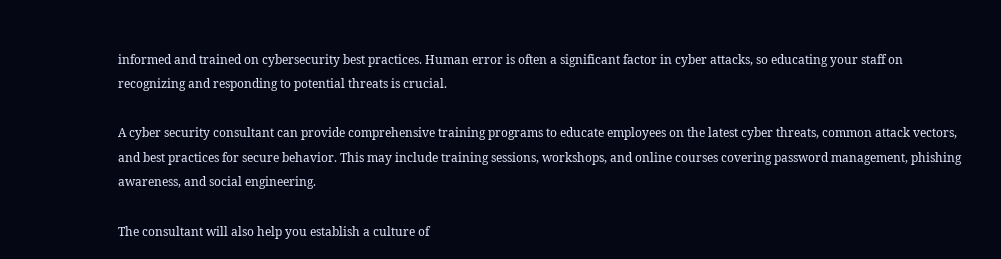informed and trained on cybersecurity best practices. Human error is often a significant factor in cyber attacks, so educating your staff on recognizing and responding to potential threats is crucial.

A cyber security consultant can provide comprehensive training programs to educate employees on the latest cyber threats, common attack vectors, and best practices for secure behavior. This may include training sessions, workshops, and online courses covering password management, phishing awareness, and social engineering.

The consultant will also help you establish a culture of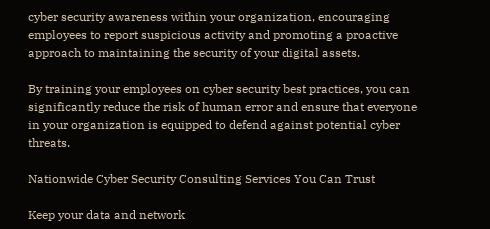cyber security awareness within your organization, encouraging employees to report suspicious activity and promoting a proactive approach to maintaining the security of your digital assets.

By training your employees on cyber security best practices, you can significantly reduce the risk of human error and ensure that everyone in your organization is equipped to defend against potential cyber threats.

Nationwide Cyber Security Consulting Services You Can Trust

Keep your data and network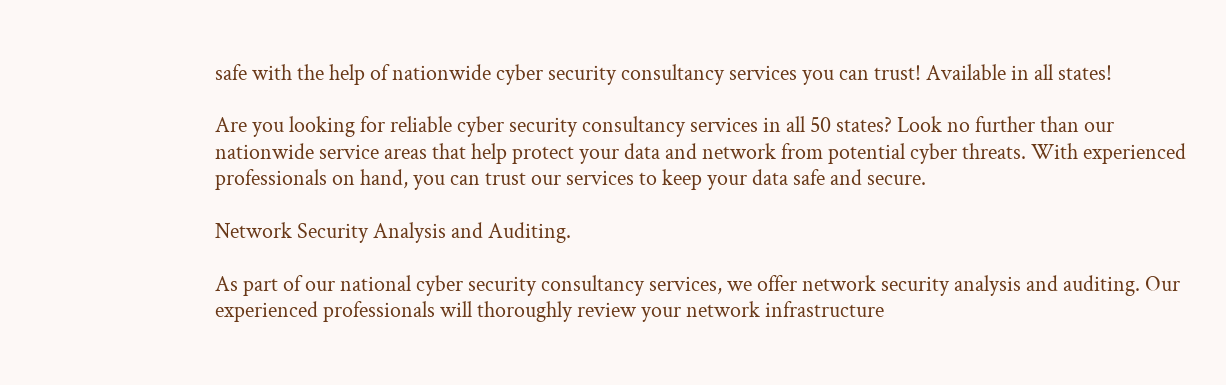safe with the help of nationwide cyber security consultancy services you can trust! Available in all states!

Are you looking for reliable cyber security consultancy services in all 50 states? Look no further than our nationwide service areas that help protect your data and network from potential cyber threats. With experienced professionals on hand, you can trust our services to keep your data safe and secure.

Network Security Analysis and Auditing.

As part of our national cyber security consultancy services, we offer network security analysis and auditing. Our experienced professionals will thoroughly review your network infrastructure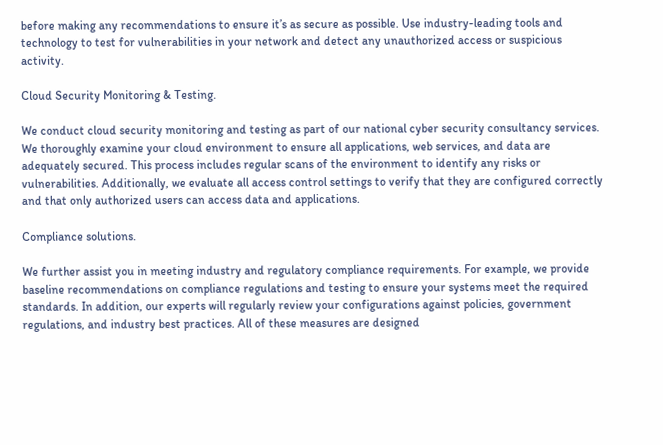before making any recommendations to ensure it’s as secure as possible. Use industry-leading tools and technology to test for vulnerabilities in your network and detect any unauthorized access or suspicious activity.

Cloud Security Monitoring & Testing.

We conduct cloud security monitoring and testing as part of our national cyber security consultancy services. We thoroughly examine your cloud environment to ensure all applications, web services, and data are adequately secured. This process includes regular scans of the environment to identify any risks or vulnerabilities. Additionally, we evaluate all access control settings to verify that they are configured correctly and that only authorized users can access data and applications.

Compliance solutions.

We further assist you in meeting industry and regulatory compliance requirements. For example, we provide baseline recommendations on compliance regulations and testing to ensure your systems meet the required standards. In addition, our experts will regularly review your configurations against policies, government regulations, and industry best practices. All of these measures are designed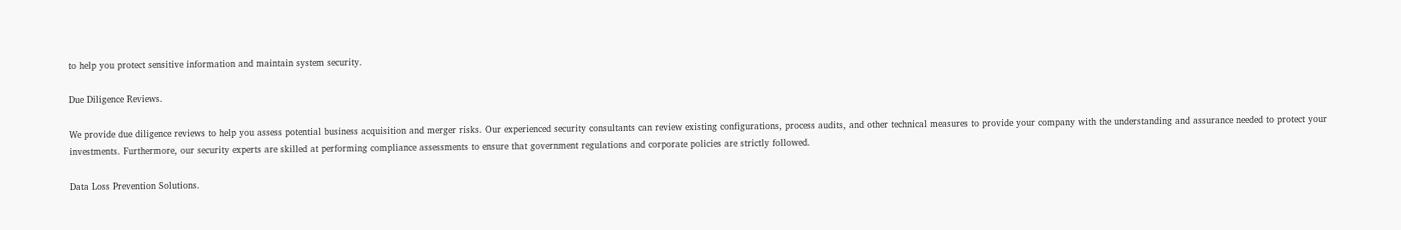to help you protect sensitive information and maintain system security.

Due Diligence Reviews.

We provide due diligence reviews to help you assess potential business acquisition and merger risks. Our experienced security consultants can review existing configurations, process audits, and other technical measures to provide your company with the understanding and assurance needed to protect your investments. Furthermore, our security experts are skilled at performing compliance assessments to ensure that government regulations and corporate policies are strictly followed.

Data Loss Prevention Solutions.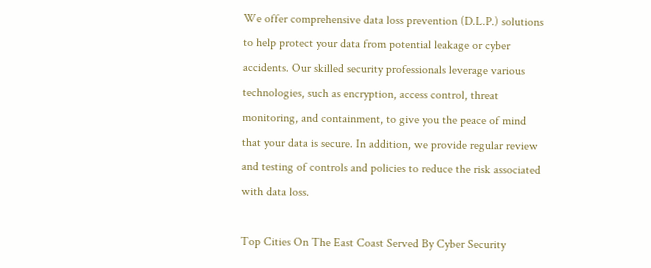We offer comprehensive data loss prevention (D.L.P.) solutions to help protect your data from potential leakage or cyber accidents. Our skilled security professionals leverage various technologies, such as encryption, access control, threat monitoring, and containment, to give you the peace of mind that your data is secure. In addition, we provide regular review and testing of controls and policies to reduce the risk associated with data loss.

Top Cities On The East Coast Served By Cyber Security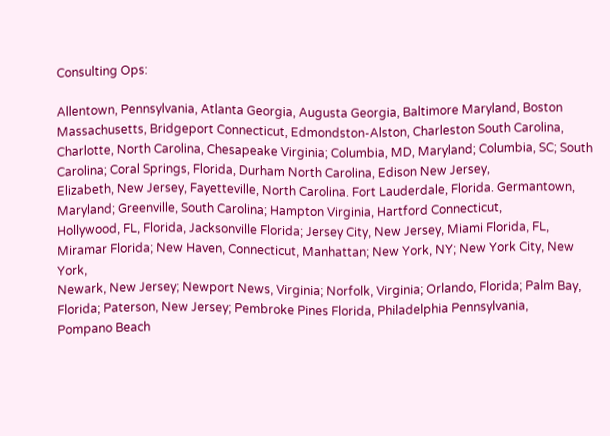Consulting Ops:

Allentown, Pennsylvania, Atlanta Georgia, Augusta Georgia, Baltimore Maryland, Boston Massachusetts, Bridgeport Connecticut, Edmondston-Alston, Charleston South Carolina,
Charlotte, North Carolina, Chesapeake Virginia; Columbia, MD, Maryland; Columbia, SC; South Carolina; Coral Springs, Florida, Durham North Carolina, Edison New Jersey,
Elizabeth, New Jersey, Fayetteville, North Carolina. Fort Lauderdale, Florida. Germantown, Maryland; Greenville, South Carolina; Hampton Virginia, Hartford Connecticut,
Hollywood, FL, Florida, Jacksonville Florida; Jersey City, New Jersey, Miami Florida, FL, Miramar Florida; New Haven, Connecticut, Manhattan; New York, NY; New York City, New York,
Newark, New Jersey; Newport News, Virginia; Norfolk, Virginia; Orlando, Florida; Palm Bay, Florida; Paterson, New Jersey; Pembroke Pines Florida, Philadelphia Pennsylvania,
Pompano Beach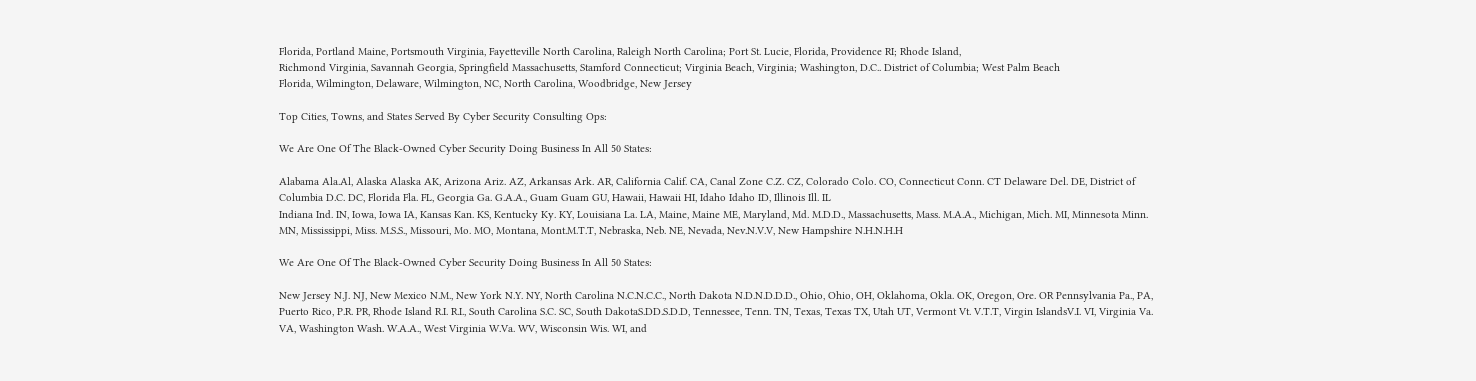Florida, Portland Maine, Portsmouth Virginia, Fayetteville North Carolina, Raleigh North Carolina; Port St. Lucie, Florida, Providence RI; Rhode Island,
Richmond Virginia, Savannah Georgia, Springfield Massachusetts, Stamford Connecticut; Virginia Beach, Virginia; Washington, D.C.. District of Columbia; West Palm Beach
Florida, Wilmington, Delaware, Wilmington, NC, North Carolina, Woodbridge, New Jersey

Top Cities, Towns, and States Served By Cyber Security Consulting Ops:

We Are One Of The Black-Owned Cyber Security Doing Business In All 50 States:

Alabama Ala.Al, Alaska Alaska AK, Arizona Ariz. AZ, Arkansas Ark. AR, California Calif. CA, Canal Zone C.Z. CZ, Colorado Colo. CO, Connecticut Conn. CT Delaware Del. DE, District of Columbia D.C. DC, Florida Fla. FL, Georgia Ga. G.A.A., Guam Guam GU, Hawaii, Hawaii HI, Idaho Idaho ID, Illinois Ill. IL
Indiana Ind. IN, Iowa, Iowa IA, Kansas Kan. KS, Kentucky Ky. KY, Louisiana La. LA, Maine, Maine ME, Maryland, Md. M.D.D., Massachusetts, Mass. M.A.A., Michigan, Mich. MI, Minnesota Minn. MN, Mississippi, Miss. M.S.S., Missouri, Mo. MO, Montana, Mont.M.T.T, Nebraska, Neb. NE, Nevada, Nev.N.V.V, New Hampshire N.H.N.H.H

We Are One Of The Black-Owned Cyber Security Doing Business In All 50 States:

New Jersey N.J. NJ, New Mexico N.M., New York N.Y. NY, North Carolina N.C.N.C.C., North Dakota N.D.N.D.D.D., Ohio, Ohio, OH, Oklahoma, Okla. OK, Oregon, Ore. OR Pennsylvania Pa., PA, Puerto Rico, P.R. PR, Rhode Island R.I. R.I., South Carolina S.C. SC, South DakotaS.DD.S.D.D, Tennessee, Tenn. TN, Texas, Texas TX, Utah UT, Vermont Vt. V.T.T, Virgin IslandsV.I. VI, Virginia Va. VA, Washington Wash. W.A.A., West Virginia W.Va. WV, Wisconsin Wis. WI, and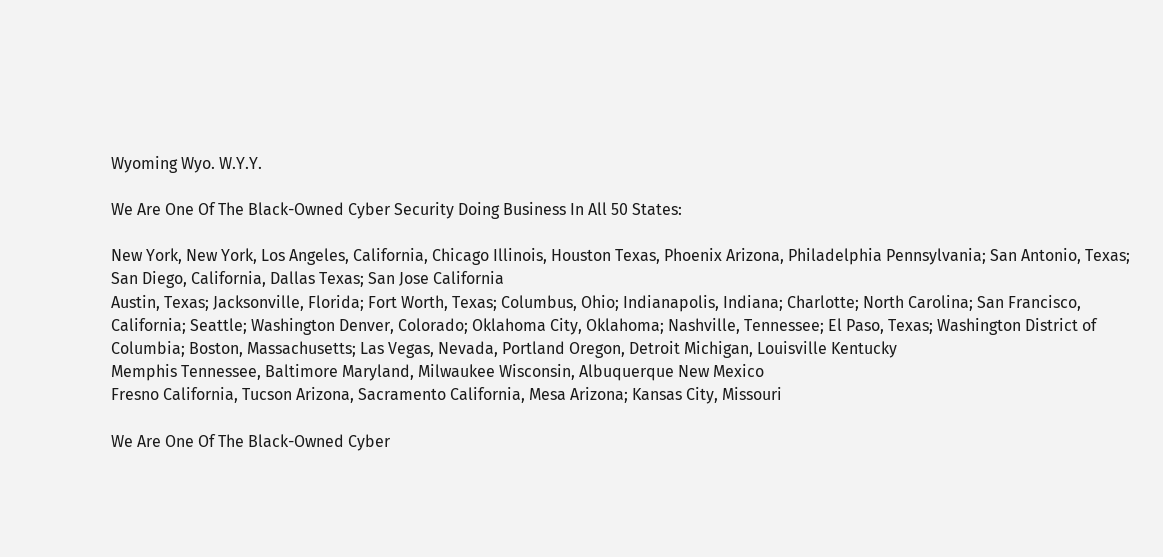Wyoming Wyo. W.Y.Y.

We Are One Of The Black-Owned Cyber Security Doing Business In All 50 States:

New York, New York, Los Angeles, California, Chicago Illinois, Houston Texas, Phoenix Arizona, Philadelphia Pennsylvania; San Antonio, Texas; San Diego, California, Dallas Texas; San Jose California
Austin, Texas; Jacksonville, Florida; Fort Worth, Texas; Columbus, Ohio; Indianapolis, Indiana; Charlotte; North Carolina; San Francisco, California; Seattle; Washington Denver, Colorado; Oklahoma City, Oklahoma; Nashville, Tennessee; El Paso, Texas; Washington District of Columbia; Boston, Massachusetts; Las Vegas, Nevada, Portland Oregon, Detroit Michigan, Louisville Kentucky
Memphis Tennessee, Baltimore Maryland, Milwaukee Wisconsin, Albuquerque New Mexico
Fresno California, Tucson Arizona, Sacramento California, Mesa Arizona; Kansas City, Missouri

We Are One Of The Black-Owned Cyber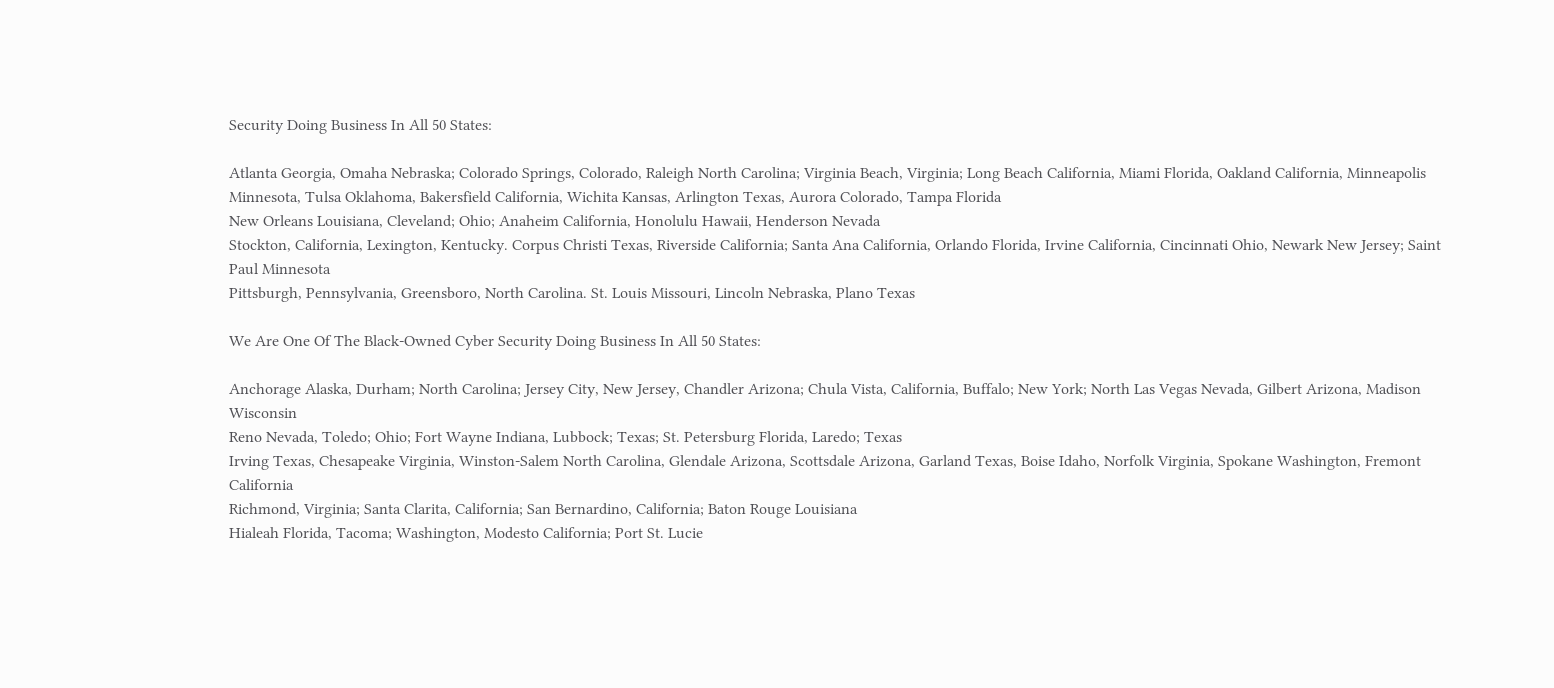Security Doing Business In All 50 States:

Atlanta Georgia, Omaha Nebraska; Colorado Springs, Colorado, Raleigh North Carolina; Virginia Beach, Virginia; Long Beach California, Miami Florida, Oakland California, Minneapolis Minnesota, Tulsa Oklahoma, Bakersfield California, Wichita Kansas, Arlington Texas, Aurora Colorado, Tampa Florida
New Orleans Louisiana, Cleveland; Ohio; Anaheim California, Honolulu Hawaii, Henderson Nevada
Stockton, California, Lexington, Kentucky. Corpus Christi Texas, Riverside California; Santa Ana California, Orlando Florida, Irvine California, Cincinnati Ohio, Newark New Jersey; Saint Paul Minnesota
Pittsburgh, Pennsylvania, Greensboro, North Carolina. St. Louis Missouri, Lincoln Nebraska, Plano Texas

We Are One Of The Black-Owned Cyber Security Doing Business In All 50 States:

Anchorage Alaska, Durham; North Carolina; Jersey City, New Jersey, Chandler Arizona; Chula Vista, California, Buffalo; New York; North Las Vegas Nevada, Gilbert Arizona, Madison Wisconsin
Reno Nevada, Toledo; Ohio; Fort Wayne Indiana, Lubbock; Texas; St. Petersburg Florida, Laredo; Texas
Irving Texas, Chesapeake Virginia, Winston-Salem North Carolina, Glendale Arizona, Scottsdale Arizona, Garland Texas, Boise Idaho, Norfolk Virginia, Spokane Washington, Fremont California
Richmond, Virginia; Santa Clarita, California; San Bernardino, California; Baton Rouge Louisiana
Hialeah Florida, Tacoma; Washington, Modesto California; Port St. Lucie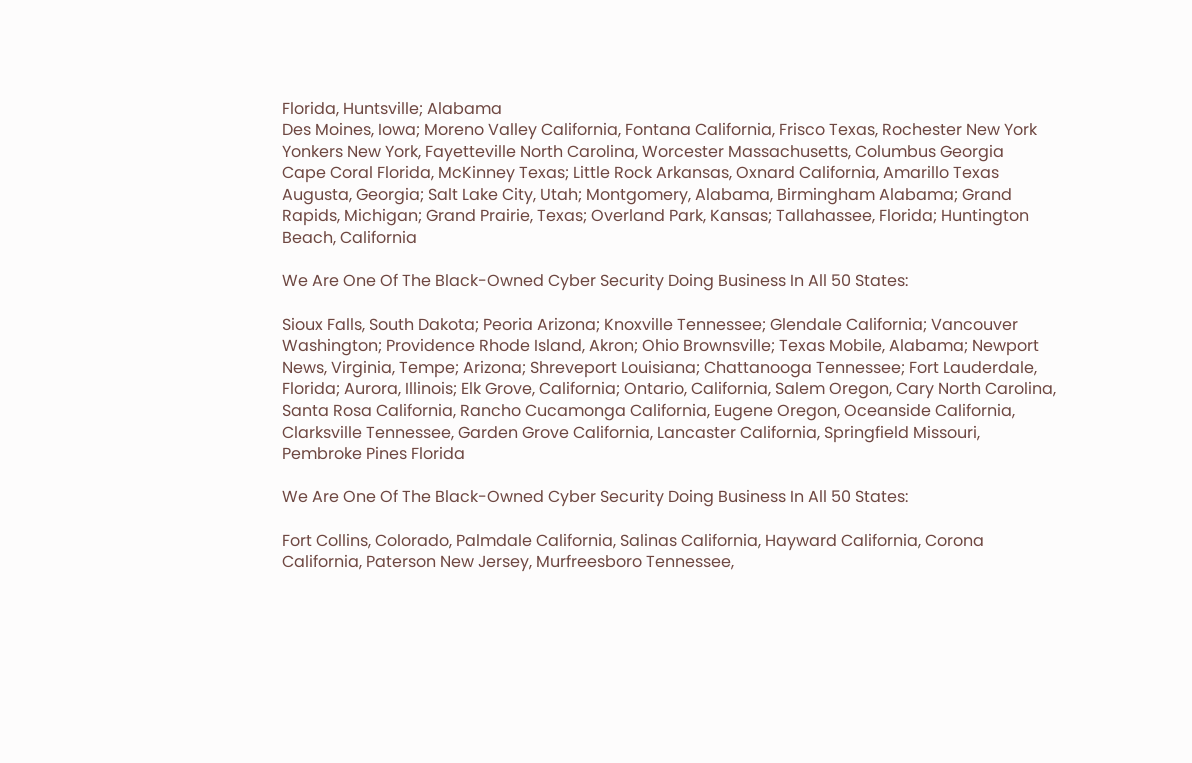Florida, Huntsville; Alabama
Des Moines, Iowa; Moreno Valley California, Fontana California, Frisco Texas, Rochester New York
Yonkers New York, Fayetteville North Carolina, Worcester Massachusetts, Columbus Georgia
Cape Coral Florida, McKinney Texas; Little Rock Arkansas, Oxnard California, Amarillo Texas
Augusta, Georgia; Salt Lake City, Utah; Montgomery, Alabama, Birmingham Alabama; Grand Rapids, Michigan; Grand Prairie, Texas; Overland Park, Kansas; Tallahassee, Florida; Huntington Beach, California

We Are One Of The Black-Owned Cyber Security Doing Business In All 50 States:

Sioux Falls, South Dakota; Peoria Arizona; Knoxville Tennessee; Glendale California; Vancouver Washington; Providence Rhode Island, Akron; Ohio Brownsville; Texas Mobile, Alabama; Newport News, Virginia, Tempe; Arizona; Shreveport Louisiana; Chattanooga Tennessee; Fort Lauderdale, Florida; Aurora, Illinois; Elk Grove, California; Ontario, California, Salem Oregon, Cary North Carolina, Santa Rosa California, Rancho Cucamonga California, Eugene Oregon, Oceanside California, Clarksville Tennessee, Garden Grove California, Lancaster California, Springfield Missouri, Pembroke Pines Florida

We Are One Of The Black-Owned Cyber Security Doing Business In All 50 States:

Fort Collins, Colorado, Palmdale California, Salinas California, Hayward California, Corona California, Paterson New Jersey, Murfreesboro Tennessee,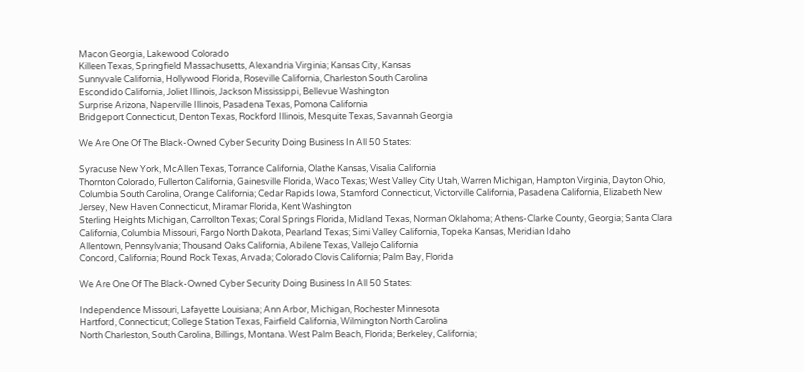Macon Georgia, Lakewood Colorado
Killeen Texas, Springfield Massachusetts, Alexandria Virginia; Kansas City, Kansas
Sunnyvale California, Hollywood Florida, Roseville California, Charleston South Carolina
Escondido California, Joliet Illinois, Jackson Mississippi, Bellevue Washington
Surprise Arizona, Naperville Illinois, Pasadena Texas, Pomona California
Bridgeport Connecticut, Denton Texas, Rockford Illinois, Mesquite Texas, Savannah Georgia

We Are One Of The Black-Owned Cyber Security Doing Business In All 50 States:

Syracuse New York, McAllen Texas, Torrance California, Olathe Kansas, Visalia California
Thornton Colorado, Fullerton California, Gainesville Florida, Waco Texas; West Valley City Utah, Warren Michigan, Hampton Virginia, Dayton Ohio, Columbia South Carolina, Orange California; Cedar Rapids Iowa, Stamford Connecticut, Victorville California, Pasadena California, Elizabeth New Jersey, New Haven Connecticut, Miramar Florida, Kent Washington
Sterling Heights Michigan, Carrollton Texas; Coral Springs Florida, Midland Texas, Norman Oklahoma; Athens-Clarke County, Georgia; Santa Clara California, Columbia Missouri, Fargo North Dakota, Pearland Texas; Simi Valley California, Topeka Kansas, Meridian Idaho
Allentown, Pennsylvania; Thousand Oaks California, Abilene Texas, Vallejo California
Concord, California; Round Rock Texas, Arvada; Colorado Clovis California; Palm Bay, Florida

We Are One Of The Black-Owned Cyber Security Doing Business In All 50 States:

Independence Missouri, Lafayette Louisiana; Ann Arbor, Michigan, Rochester Minnesota
Hartford, Connecticut; College Station Texas, Fairfield California, Wilmington North Carolina
North Charleston, South Carolina, Billings, Montana. West Palm Beach, Florida; Berkeley, California;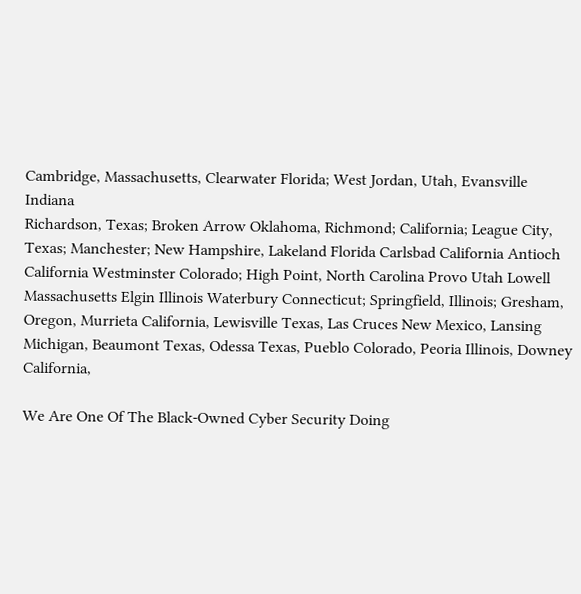Cambridge, Massachusetts, Clearwater Florida; West Jordan, Utah, Evansville Indiana
Richardson, Texas; Broken Arrow Oklahoma, Richmond; California; League City, Texas; Manchester; New Hampshire, Lakeland Florida Carlsbad California Antioch California Westminster Colorado; High Point, North Carolina Provo Utah Lowell Massachusetts Elgin Illinois Waterbury Connecticut; Springfield, Illinois; Gresham, Oregon, Murrieta California, Lewisville Texas, Las Cruces New Mexico, Lansing Michigan, Beaumont Texas, Odessa Texas, Pueblo Colorado, Peoria Illinois, Downey California,

We Are One Of The Black-Owned Cyber Security Doing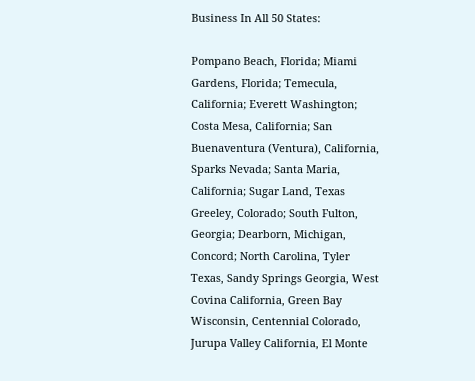Business In All 50 States:

Pompano Beach, Florida; Miami Gardens, Florida; Temecula, California; Everett Washington; Costa Mesa, California; San Buenaventura (Ventura), California, Sparks Nevada; Santa Maria, California; Sugar Land, Texas Greeley, Colorado; South Fulton, Georgia; Dearborn, Michigan, Concord; North Carolina, Tyler Texas, Sandy Springs Georgia, West Covina California, Green Bay Wisconsin, Centennial Colorado, Jurupa Valley California, El Monte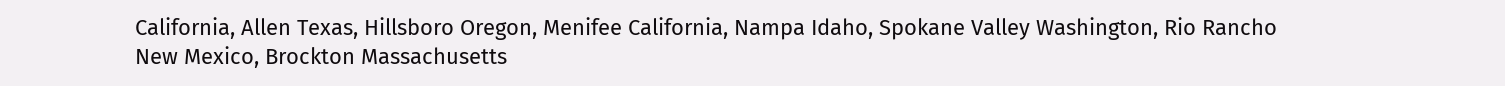California, Allen Texas, Hillsboro Oregon, Menifee California, Nampa Idaho, Spokane Valley Washington, Rio Rancho New Mexico, Brockton Massachusetts